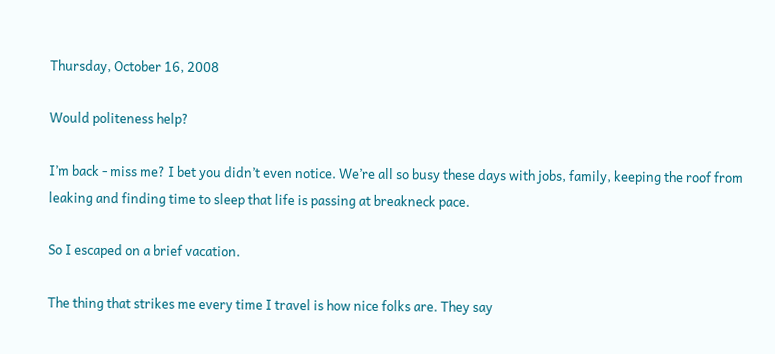Thursday, October 16, 2008

Would politeness help?

I’m back - miss me? I bet you didn’t even notice. We’re all so busy these days with jobs, family, keeping the roof from leaking and finding time to sleep that life is passing at breakneck pace.

So I escaped on a brief vacation.

The thing that strikes me every time I travel is how nice folks are. They say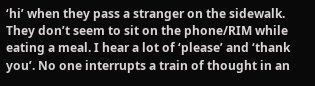‘hi’ when they pass a stranger on the sidewalk. They don’t seem to sit on the phone/RIM while eating a meal. I hear a lot of ‘please’ and ‘thank you’. No one interrupts a train of thought in an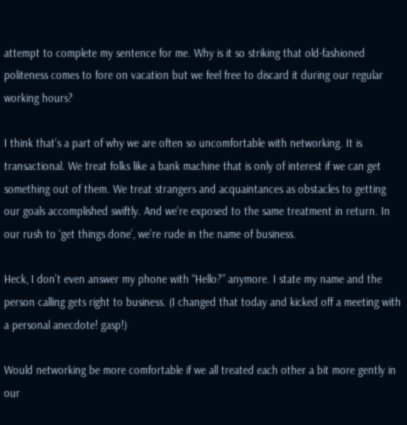attempt to complete my sentence for me. Why is it so striking that old-fashioned politeness comes to fore on vacation but we feel free to discard it during our regular working hours?

I think that’s a part of why we are often so uncomfortable with networking. It is transactional. We treat folks like a bank machine that is only of interest if we can get something out of them. We treat strangers and acquaintances as obstacles to getting our goals accomplished swiftly. And we’re exposed to the same treatment in return. In our rush to ‘get things done’, we’re rude in the name of business.

Heck, I don’t even answer my phone with “Hello?” anymore. I state my name and the person calling gets right to business. (I changed that today and kicked off a meeting with a personal anecdote! gasp!)

Would networking be more comfortable if we all treated each other a bit more gently in our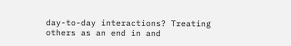day-to-day interactions? Treating others as an end in and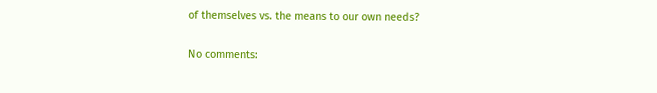of themselves vs. the means to our own needs?

No comments: